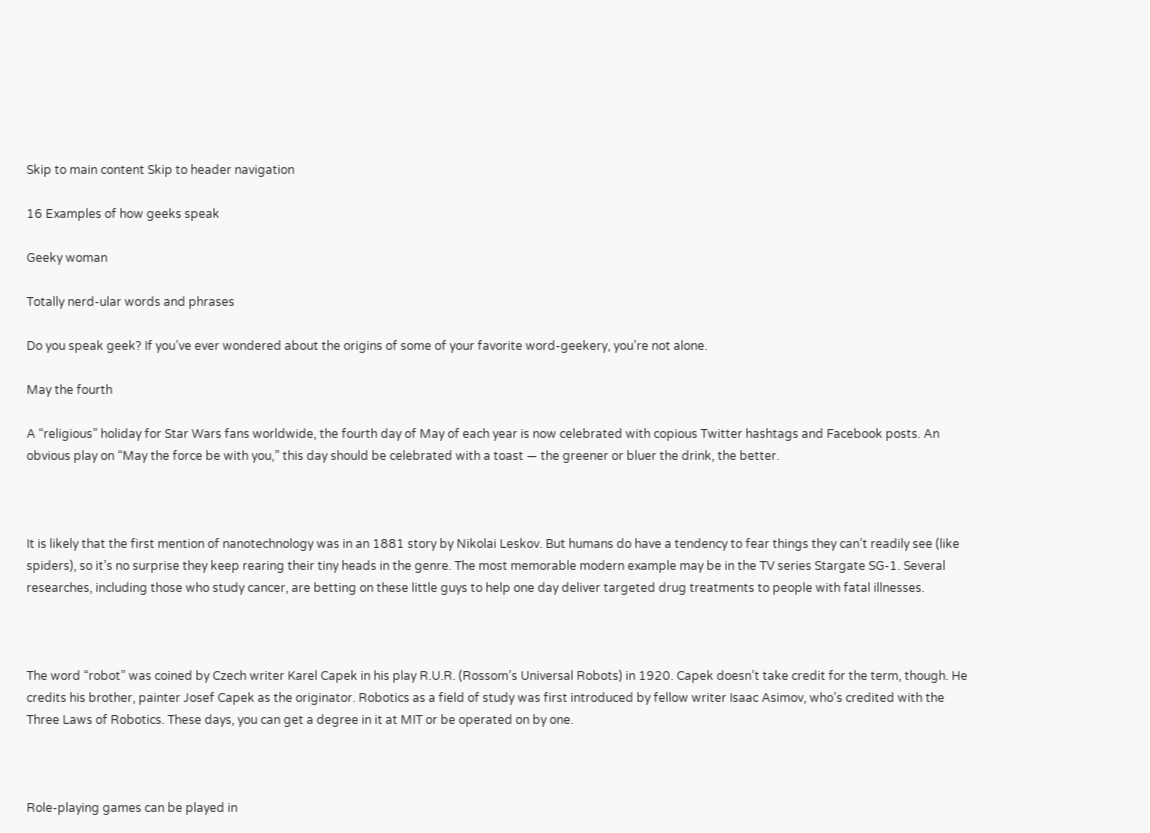Skip to main content Skip to header navigation

16 Examples of how geeks speak

Geeky woman

Totally nerd-ular words and phrases

Do you speak geek? If you’ve ever wondered about the origins of some of your favorite word-geekery, you’re not alone.

May the fourth

A “religious” holiday for Star Wars fans worldwide, the fourth day of May of each year is now celebrated with copious Twitter hashtags and Facebook posts. An obvious play on “May the force be with you,” this day should be celebrated with a toast — the greener or bluer the drink, the better.



It is likely that the first mention of nanotechnology was in an 1881 story by Nikolai Leskov. But humans do have a tendency to fear things they can’t readily see (like spiders), so it’s no surprise they keep rearing their tiny heads in the genre. The most memorable modern example may be in the TV series Stargate SG-1. Several researches, including those who study cancer, are betting on these little guys to help one day deliver targeted drug treatments to people with fatal illnesses.



The word “robot” was coined by Czech writer Karel Capek in his play R.U.R. (Rossom’s Universal Robots) in 1920. Capek doesn’t take credit for the term, though. He credits his brother, painter Josef Capek as the originator. Robotics as a field of study was first introduced by fellow writer Isaac Asimov, who’s credited with the Three Laws of Robotics. These days, you can get a degree in it at MIT or be operated on by one.



Role-playing games can be played in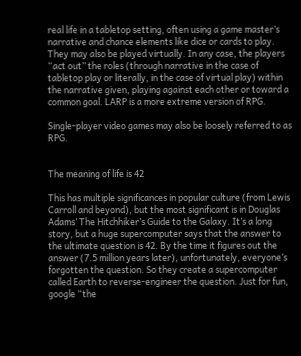real life in a tabletop setting, often using a game master’s narrative and chance elements like dice or cards to play. They may also be played virtually. In any case, the players “act out” the roles (through narrative in the case of tabletop play or literally, in the case of virtual play) within the narrative given, playing against each other or toward a common goal. LARP is a more extreme version of RPG.

Single-player video games may also be loosely referred to as RPG.


The meaning of life is 42

This has multiple significances in popular culture (from Lewis Carroll and beyond), but the most significant is in Douglas Adams’ The Hitchhiker’s Guide to the Galaxy. It’s a long story, but a huge supercomputer says that the answer to the ultimate question is 42. By the time it figures out the answer (7.5 million years later), unfortunately, everyone’s forgotten the question. So they create a supercomputer called Earth to reverse-engineer the question. Just for fun, google “the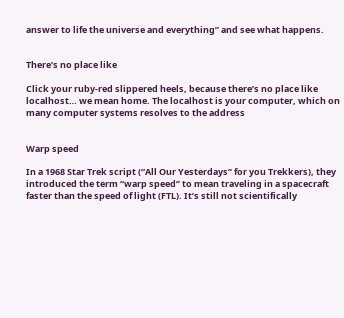answer to life the universe and everything” and see what happens.


There’s no place like

Click your ruby-red slippered heels, because there’s no place like localhost… we mean home. The localhost is your computer, which on many computer systems resolves to the address


Warp speed

In a 1968 Star Trek script (“All Our Yesterdays” for you Trekkers), they introduced the term “warp speed” to mean traveling in a spacecraft faster than the speed of light (FTL). It’s still not scientifically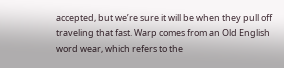accepted, but we’re sure it will be when they pull off traveling that fast. Warp comes from an Old English word wear, which refers to the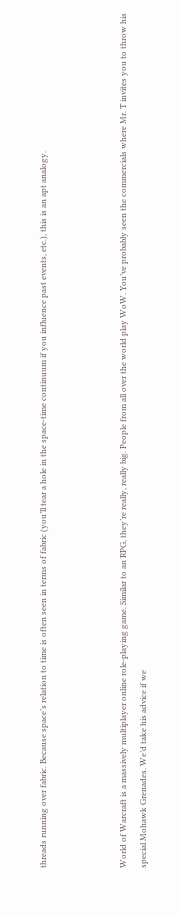threads running over fabric. Because space’s relation to time is often seen in terms of fabric (you’ll tear a hole in the space-time continuum if you influence past events, etc.), this is an apt analogy.



World of Warcraft is a massively multiplayer online role-playing game. Similar to an RPG, they’re really, really big. People from all over the world play WoW. You’ve probably seen the commercials where Mr. T invites you to throw his special Mohawk Grenades. We’d take his advice if we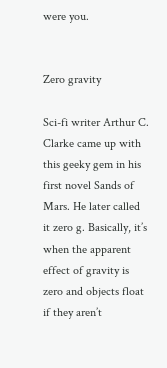were you.


Zero gravity

Sci-fi writer Arthur C. Clarke came up with this geeky gem in his first novel Sands of Mars. He later called it zero g. Basically, it’s when the apparent effect of gravity is zero and objects float if they aren’t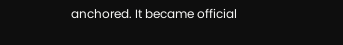anchored. It became official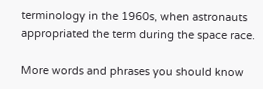terminology in the 1960s, when astronauts appropriated the term during the space race.

More words and phrases you should know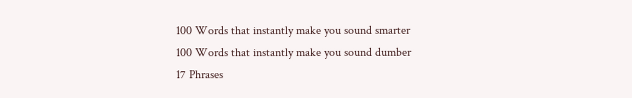100 Words that instantly make you sound smarter
100 Words that instantly make you sound dumber
17 Phrases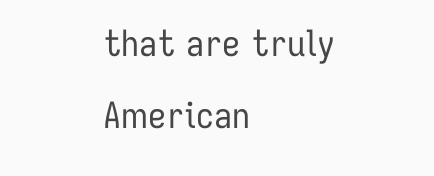that are truly American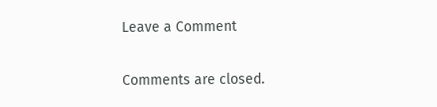Leave a Comment

Comments are closed.